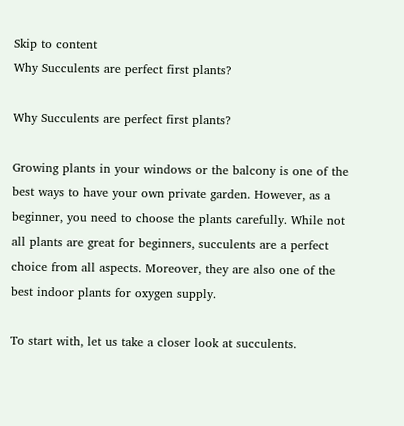Skip to content
Why Succulents are perfect first plants?

Why Succulents are perfect first plants?

Growing plants in your windows or the balcony is one of the best ways to have your own private garden. However, as a beginner, you need to choose the plants carefully. While not all plants are great for beginners, succulents are a perfect choice from all aspects. Moreover, they are also one of the best indoor plants for oxygen supply.

To start with, let us take a closer look at succulents.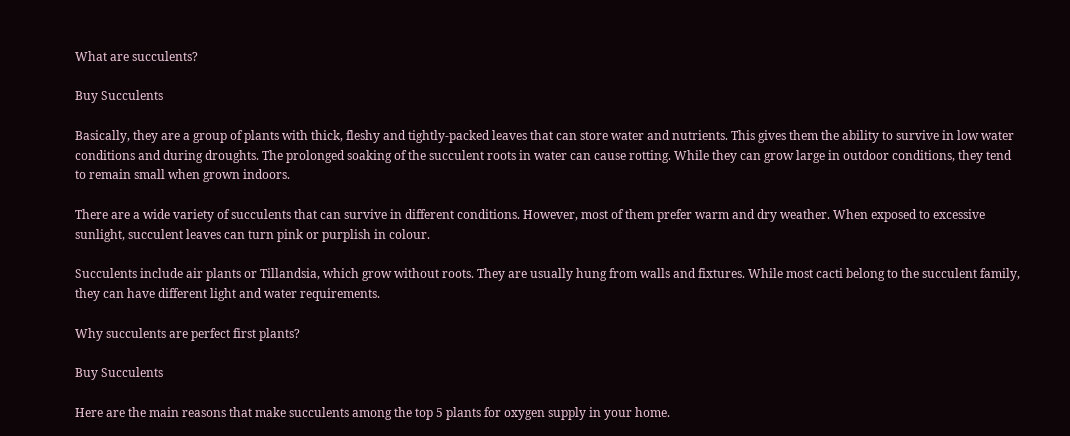What are succulents?

Buy Succulents

Basically, they are a group of plants with thick, fleshy and tightly-packed leaves that can store water and nutrients. This gives them the ability to survive in low water conditions and during droughts. The prolonged soaking of the succulent roots in water can cause rotting. While they can grow large in outdoor conditions, they tend to remain small when grown indoors.

There are a wide variety of succulents that can survive in different conditions. However, most of them prefer warm and dry weather. When exposed to excessive sunlight, succulent leaves can turn pink or purplish in colour.

Succulents include air plants or Tillandsia, which grow without roots. They are usually hung from walls and fixtures. While most cacti belong to the succulent family, they can have different light and water requirements.

Why succulents are perfect first plants?

Buy Succulents

Here are the main reasons that make succulents among the top 5 plants for oxygen supply in your home.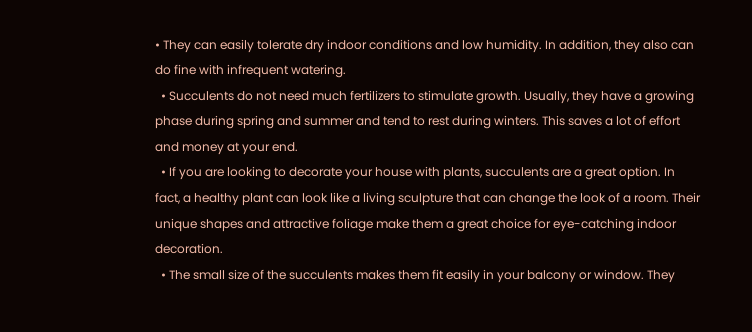• They can easily tolerate dry indoor conditions and low humidity. In addition, they also can do fine with infrequent watering.
  • Succulents do not need much fertilizers to stimulate growth. Usually, they have a growing phase during spring and summer and tend to rest during winters. This saves a lot of effort and money at your end.
  • If you are looking to decorate your house with plants, succulents are a great option. In fact, a healthy plant can look like a living sculpture that can change the look of a room. Their unique shapes and attractive foliage make them a great choice for eye-catching indoor decoration.
  • The small size of the succulents makes them fit easily in your balcony or window. They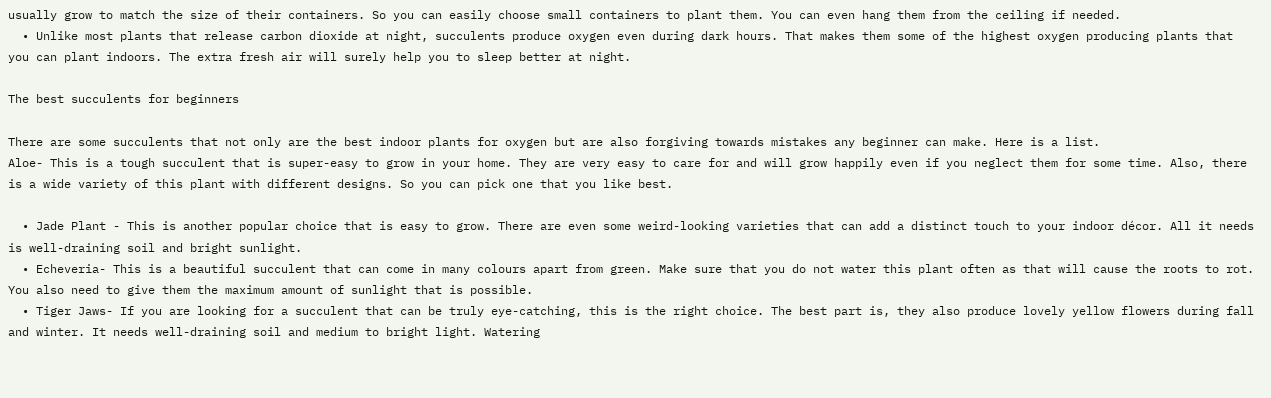usually grow to match the size of their containers. So you can easily choose small containers to plant them. You can even hang them from the ceiling if needed.
  • Unlike most plants that release carbon dioxide at night, succulents produce oxygen even during dark hours. That makes them some of the highest oxygen producing plants that you can plant indoors. The extra fresh air will surely help you to sleep better at night.

The best succulents for beginners

There are some succulents that not only are the best indoor plants for oxygen but are also forgiving towards mistakes any beginner can make. Here is a list.
Aloe- This is a tough succulent that is super-easy to grow in your home. They are very easy to care for and will grow happily even if you neglect them for some time. Also, there is a wide variety of this plant with different designs. So you can pick one that you like best.

  • Jade Plant - This is another popular choice that is easy to grow. There are even some weird-looking varieties that can add a distinct touch to your indoor décor. All it needs is well-draining soil and bright sunlight.
  • Echeveria- This is a beautiful succulent that can come in many colours apart from green. Make sure that you do not water this plant often as that will cause the roots to rot. You also need to give them the maximum amount of sunlight that is possible.
  • Tiger Jaws- If you are looking for a succulent that can be truly eye-catching, this is the right choice. The best part is, they also produce lovely yellow flowers during fall and winter. It needs well-draining soil and medium to bright light. Watering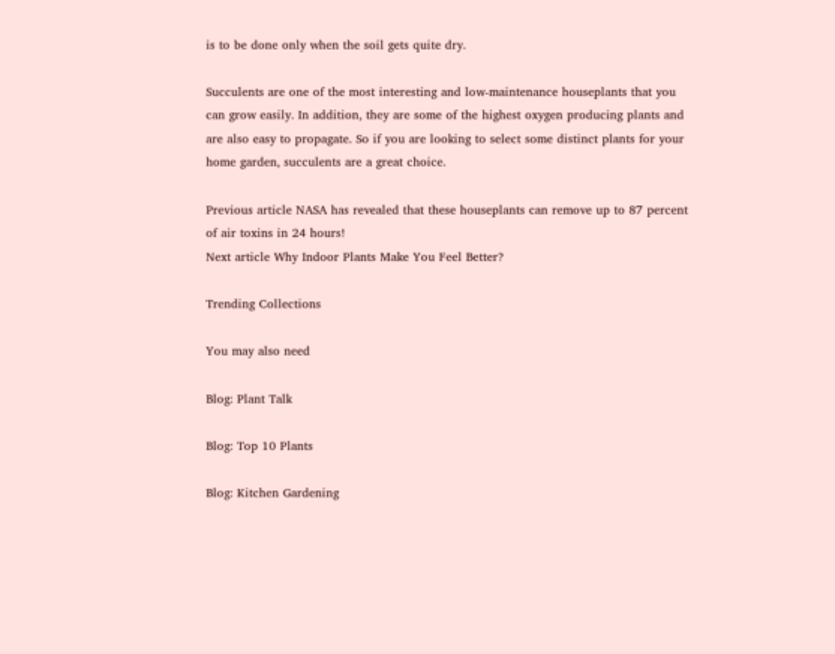is to be done only when the soil gets quite dry.

Succulents are one of the most interesting and low-maintenance houseplants that you can grow easily. In addition, they are some of the highest oxygen producing plants and are also easy to propagate. So if you are looking to select some distinct plants for your home garden, succulents are a great choice.

Previous article NASA has revealed that these houseplants can remove up to 87 percent of air toxins in 24 hours!
Next article Why Indoor Plants Make You Feel Better?

Trending Collections

You may also need

Blog: Plant Talk

Blog: Top 10 Plants

Blog: Kitchen Gardening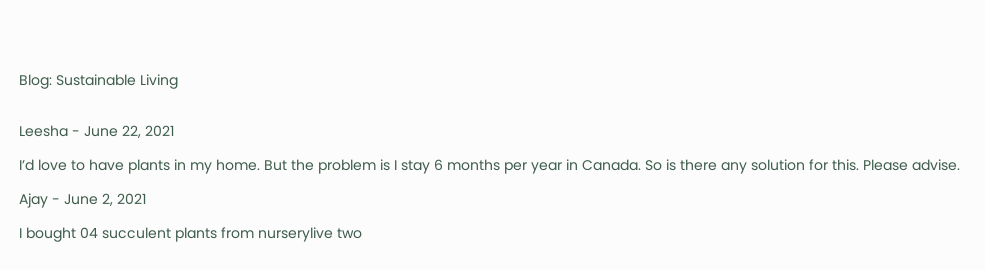Blog: Sustainable Living


Leesha - June 22, 2021

I’d love to have plants in my home. But the problem is I stay 6 months per year in Canada. So is there any solution for this. Please advise.

Ajay - June 2, 2021

I bought 04 succulent plants from nurserylive two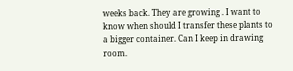weeks back. They are growing . I want to know when should I transfer these plants to a bigger container. Can I keep in drawing room.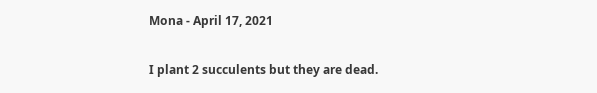Mona - April 17, 2021

I plant 2 succulents but they are dead.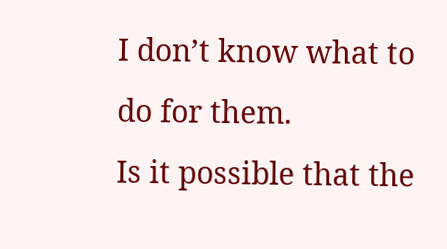I don’t know what to do for them.
Is it possible that the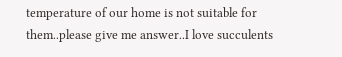temperature of our home is not suitable for them..please give me answer..I love succulents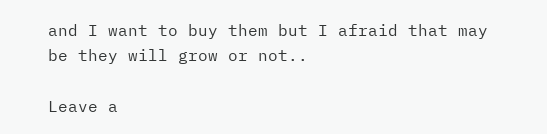and I want to buy them but I afraid that may be they will grow or not..

Leave a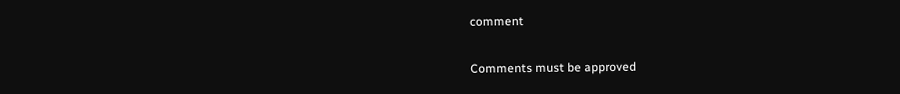comment

Comments must be approved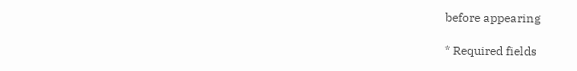before appearing

* Required fields